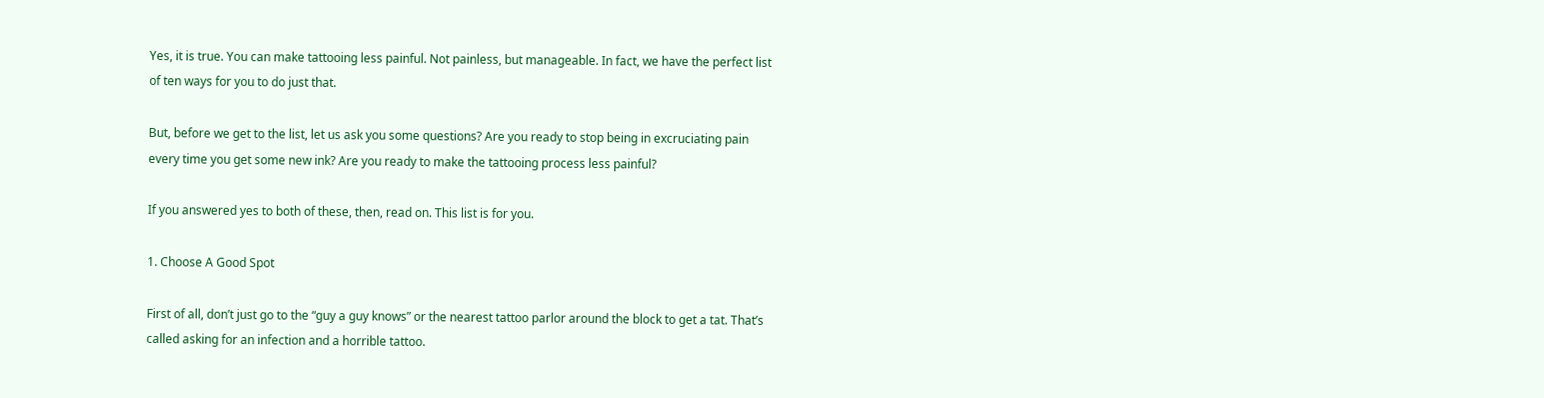Yes, it is true. You can make tattooing less painful. Not painless, but manageable. In fact, we have the perfect list of ten ways for you to do just that.

But, before we get to the list, let us ask you some questions? Are you ready to stop being in excruciating pain every time you get some new ink? Are you ready to make the tattooing process less painful?

If you answered yes to both of these, then, read on. This list is for you.

1. Choose A Good Spot

First of all, don’t just go to the “guy a guy knows” or the nearest tattoo parlor around the block to get a tat. That’s called asking for an infection and a horrible tattoo.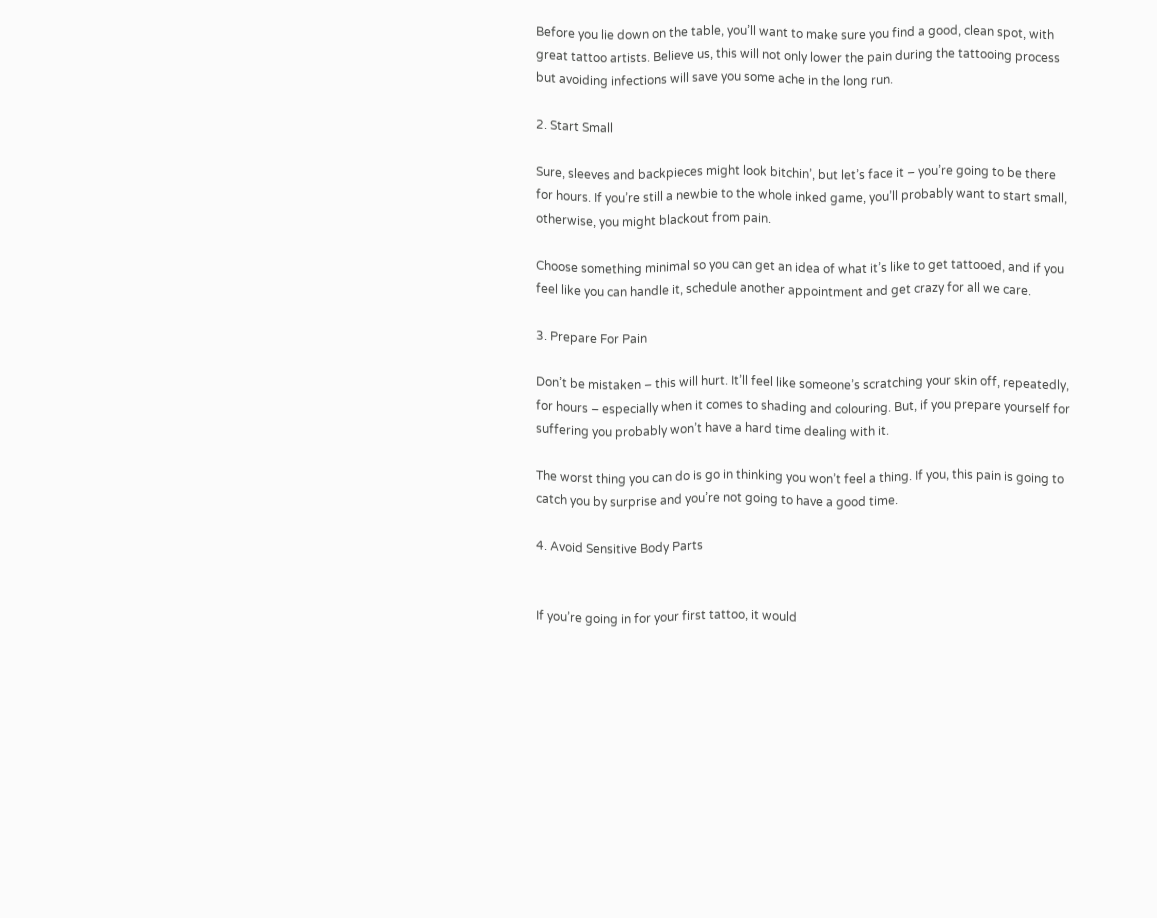Before you lie down on the table, you’ll want to make sure you find a good, clean spot, with great tattoo artists. Believe us, this will not only lower the pain during the tattooing process but avoiding infections will save you some ache in the long run.

2. Start Small

Sure, sleeves and backpieces might look bitchin’, but let’s face it – you’re going to be there for hours. If you’re still a newbie to the whole inked game, you’ll probably want to start small, otherwise, you might blackout from pain.

Choose something minimal so you can get an idea of what it’s like to get tattooed, and if you feel like you can handle it, schedule another appointment and get crazy for all we care.

3. Prepare For Pain

Don’t be mistaken – this will hurt. It’ll feel like someone’s scratching your skin off, repeatedly, for hours – especially when it comes to shading and colouring. But, if you prepare yourself for suffering you probably won’t have a hard time dealing with it.

The worst thing you can do is go in thinking you won’t feel a thing. If you, this pain is going to catch you by surprise and you’re not going to have a good time.

4. Avoid Sensitive Body Parts


If you’re going in for your first tattoo, it would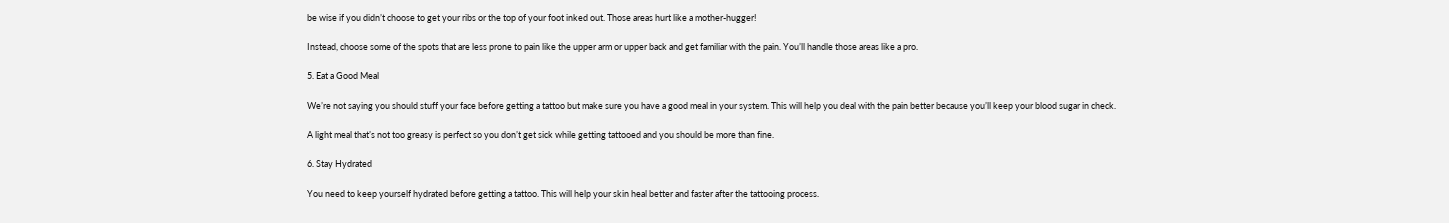be wise if you didn’t choose to get your ribs or the top of your foot inked out. Those areas hurt like a mother-hugger!

Instead, choose some of the spots that are less prone to pain like the upper arm or upper back and get familiar with the pain. You’ll handle those areas like a pro.

5. Eat a Good Meal

We’re not saying you should stuff your face before getting a tattoo but make sure you have a good meal in your system. This will help you deal with the pain better because you’ll keep your blood sugar in check.

A light meal that’s not too greasy is perfect so you don’t get sick while getting tattooed and you should be more than fine.

6. Stay Hydrated

You need to keep yourself hydrated before getting a tattoo. This will help your skin heal better and faster after the tattooing process.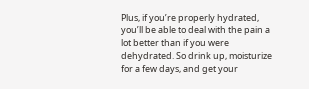Plus, if you’re properly hydrated, you’ll be able to deal with the pain a lot better than if you were dehydrated. So drink up, moisturize for a few days, and get your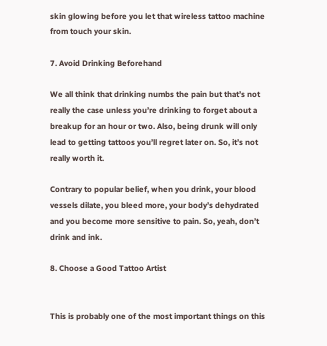skin glowing before you let that wireless tattoo machine from touch your skin.

7. Avoid Drinking Beforehand

We all think that drinking numbs the pain but that’s not really the case unless you’re drinking to forget about a breakup for an hour or two. Also, being drunk will only lead to getting tattoos you’ll regret later on. So, it’s not really worth it.

Contrary to popular belief, when you drink, your blood vessels dilate, you bleed more, your body’s dehydrated and you become more sensitive to pain. So, yeah, don’t drink and ink.

8. Choose a Good Tattoo Artist


This is probably one of the most important things on this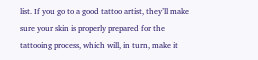list. If you go to a good tattoo artist, they’ll make sure your skin is properly prepared for the tattooing process, which will, in turn, make it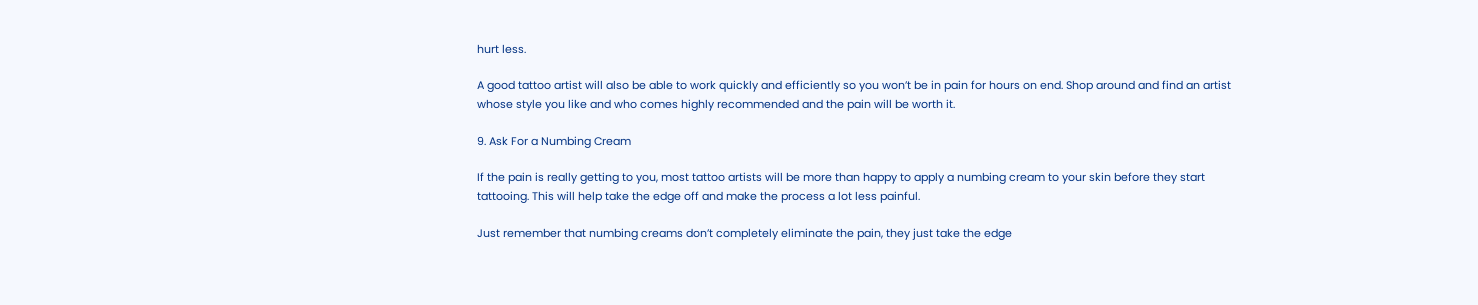hurt less.

A good tattoo artist will also be able to work quickly and efficiently so you won’t be in pain for hours on end. Shop around and find an artist whose style you like and who comes highly recommended and the pain will be worth it.

9. Ask For a Numbing Cream

If the pain is really getting to you, most tattoo artists will be more than happy to apply a numbing cream to your skin before they start tattooing. This will help take the edge off and make the process a lot less painful.

Just remember that numbing creams don’t completely eliminate the pain, they just take the edge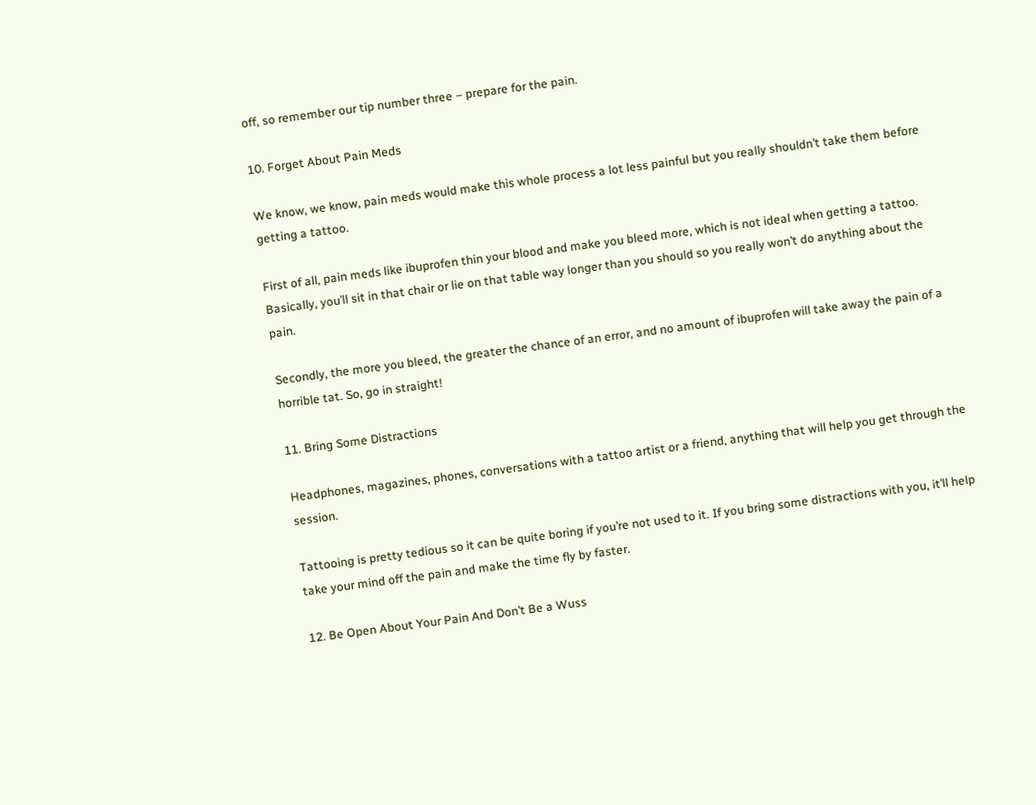off, so remember our tip number three – prepare for the pain.

10. Forget About Pain Meds

We know, we know, pain meds would make this whole process a lot less painful but you really shouldn’t take them before getting a tattoo.

First of all, pain meds like ibuprofen thin your blood and make you bleed more, which is not ideal when getting a tattoo. Basically, you’ll sit in that chair or lie on that table way longer than you should so you really won’t do anything about the pain.

Secondly, the more you bleed, the greater the chance of an error, and no amount of ibuprofen will take away the pain of a horrible tat. So, go in straight!

11. Bring Some Distractions

Headphones, magazines, phones, conversations with a tattoo artist or a friend, anything that will help you get through the session.

Tattooing is pretty tedious so it can be quite boring if you’re not used to it. If you bring some distractions with you, it’ll help take your mind off the pain and make the time fly by faster.

12. Be Open About Your Pain And Don’t Be a Wuss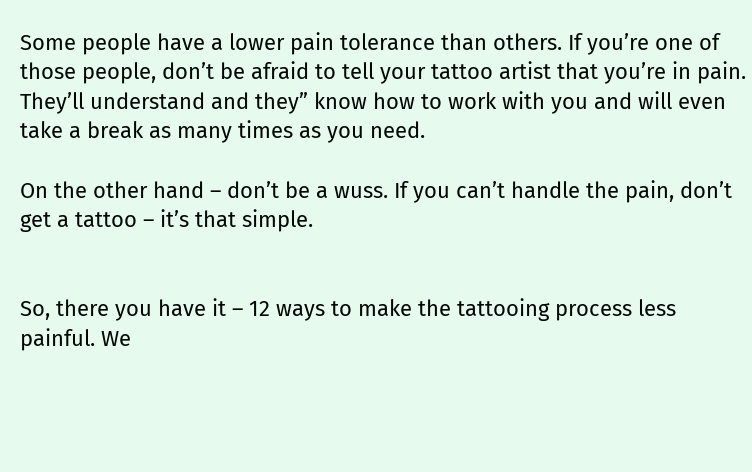Some people have a lower pain tolerance than others. If you’re one of those people, don’t be afraid to tell your tattoo artist that you’re in pain. They’ll understand and they” know how to work with you and will even take a break as many times as you need.

On the other hand – don’t be a wuss. If you can’t handle the pain, don’t get a tattoo – it’s that simple.


So, there you have it – 12 ways to make the tattooing process less painful. We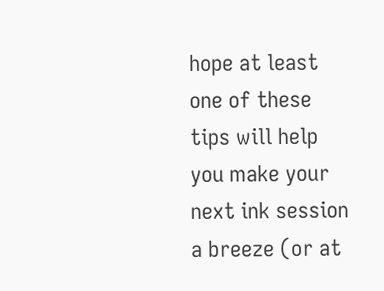hope at least one of these tips will help you make your next ink session a breeze (or at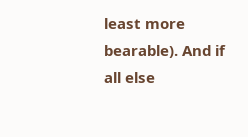least more bearable). And if all else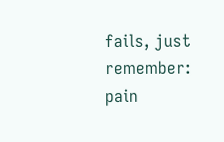fails, just remember: pain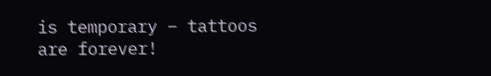is temporary – tattoos are forever!